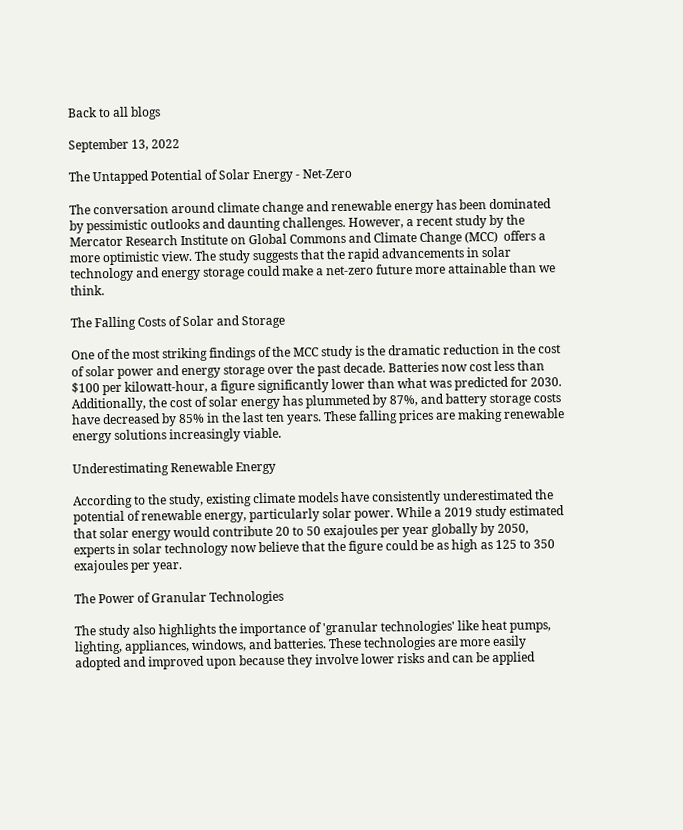Back to all blogs

September 13, 2022

The Untapped Potential of Solar Energy - Net-Zero

The conversation around climate change and renewable energy has been dominated by pessimistic outlooks and daunting challenges. However, a recent study by the Mercator Research Institute on Global Commons and Climate Change (MCC)  offers a more optimistic view. The study suggests that the rapid advancements in solar technology and energy storage could make a net-zero future more attainable than we think.

The Falling Costs of Solar and Storage

One of the most striking findings of the MCC study is the dramatic reduction in the cost of solar power and energy storage over the past decade. Batteries now cost less than $100 per kilowatt-hour, a figure significantly lower than what was predicted for 2030. Additionally, the cost of solar energy has plummeted by 87%, and battery storage costs have decreased by 85% in the last ten years. These falling prices are making renewable energy solutions increasingly viable.

Underestimating Renewable Energy

According to the study, existing climate models have consistently underestimated the potential of renewable energy, particularly solar power. While a 2019 study estimated that solar energy would contribute 20 to 50 exajoules per year globally by 2050, experts in solar technology now believe that the figure could be as high as 125 to 350 exajoules per year.

The Power of Granular Technologies

The study also highlights the importance of 'granular technologies' like heat pumps, lighting, appliances, windows, and batteries. These technologies are more easily adopted and improved upon because they involve lower risks and can be applied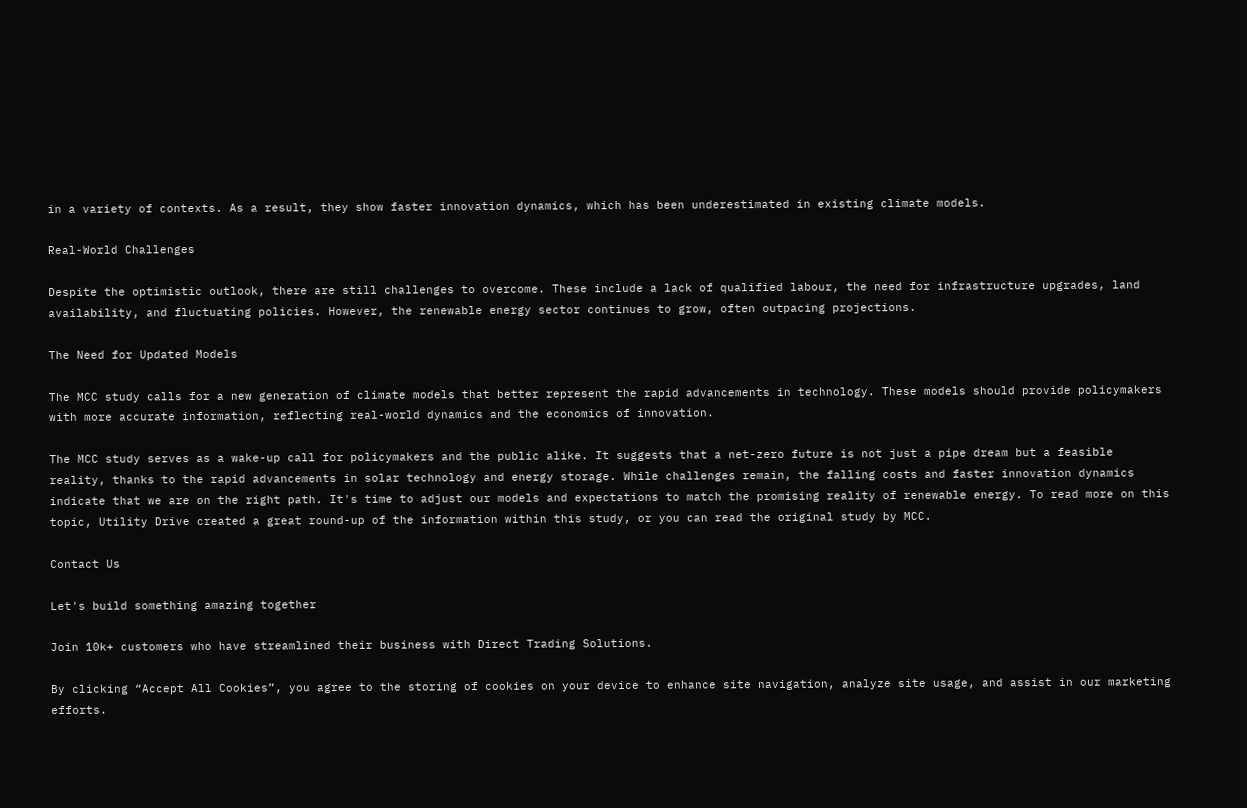in a variety of contexts. As a result, they show faster innovation dynamics, which has been underestimated in existing climate models.

Real-World Challenges

Despite the optimistic outlook, there are still challenges to overcome. These include a lack of qualified labour, the need for infrastructure upgrades, land availability, and fluctuating policies. However, the renewable energy sector continues to grow, often outpacing projections.

The Need for Updated Models

The MCC study calls for a new generation of climate models that better represent the rapid advancements in technology. These models should provide policymakers with more accurate information, reflecting real-world dynamics and the economics of innovation.

The MCC study serves as a wake-up call for policymakers and the public alike. It suggests that a net-zero future is not just a pipe dream but a feasible reality, thanks to the rapid advancements in solar technology and energy storage. While challenges remain, the falling costs and faster innovation dynamics indicate that we are on the right path. It's time to adjust our models and expectations to match the promising reality of renewable energy. To read more on this topic, Utility Drive created a great round-up of the information within this study, or you can read the original study by MCC.

Contact Us

Let's build something amazing together

Join 10k+ customers who have streamlined their business with Direct Trading Solutions.

By clicking “Accept All Cookies”, you agree to the storing of cookies on your device to enhance site navigation, analyze site usage, and assist in our marketing efforts.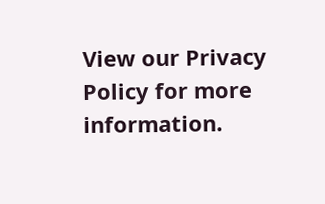View our Privacy Policy for more information.